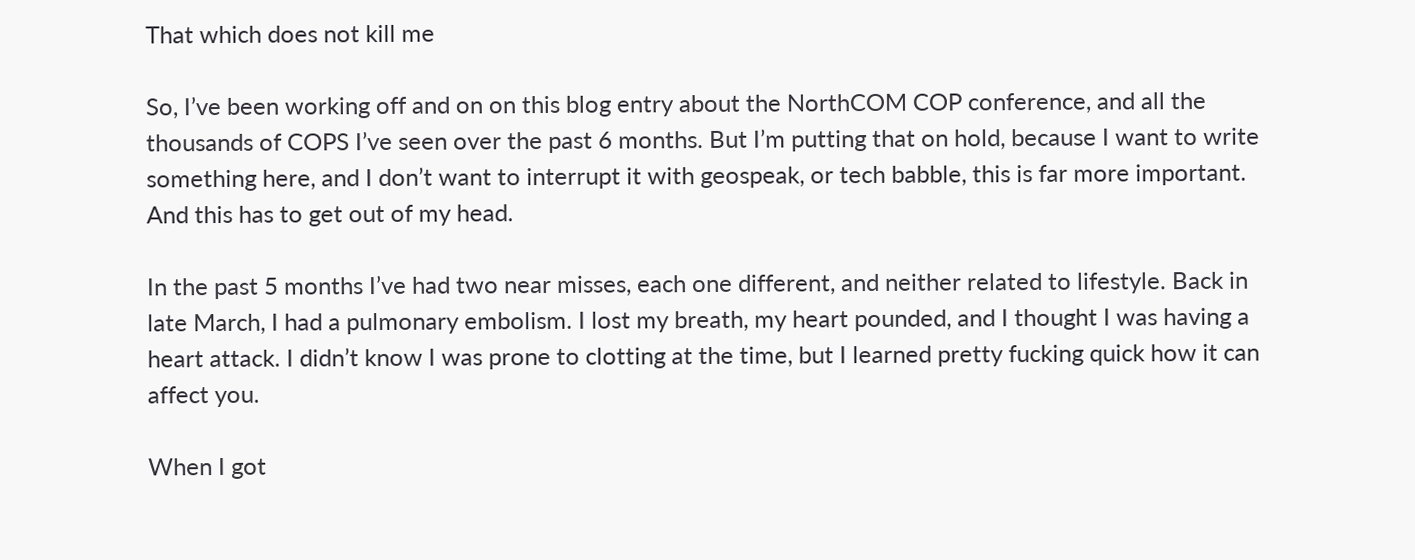That which does not kill me

So, I’ve been working off and on on this blog entry about the NorthCOM COP conference, and all the thousands of COPS I’ve seen over the past 6 months. But I’m putting that on hold, because I want to write something here, and I don’t want to interrupt it with geospeak, or tech babble, this is far more important. And this has to get out of my head.

In the past 5 months I’ve had two near misses, each one different, and neither related to lifestyle. Back in late March, I had a pulmonary embolism. I lost my breath, my heart pounded, and I thought I was having a heart attack. I didn’t know I was prone to clotting at the time, but I learned pretty fucking quick how it can affect you.

When I got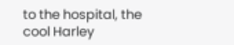to the hospital, the cool Harley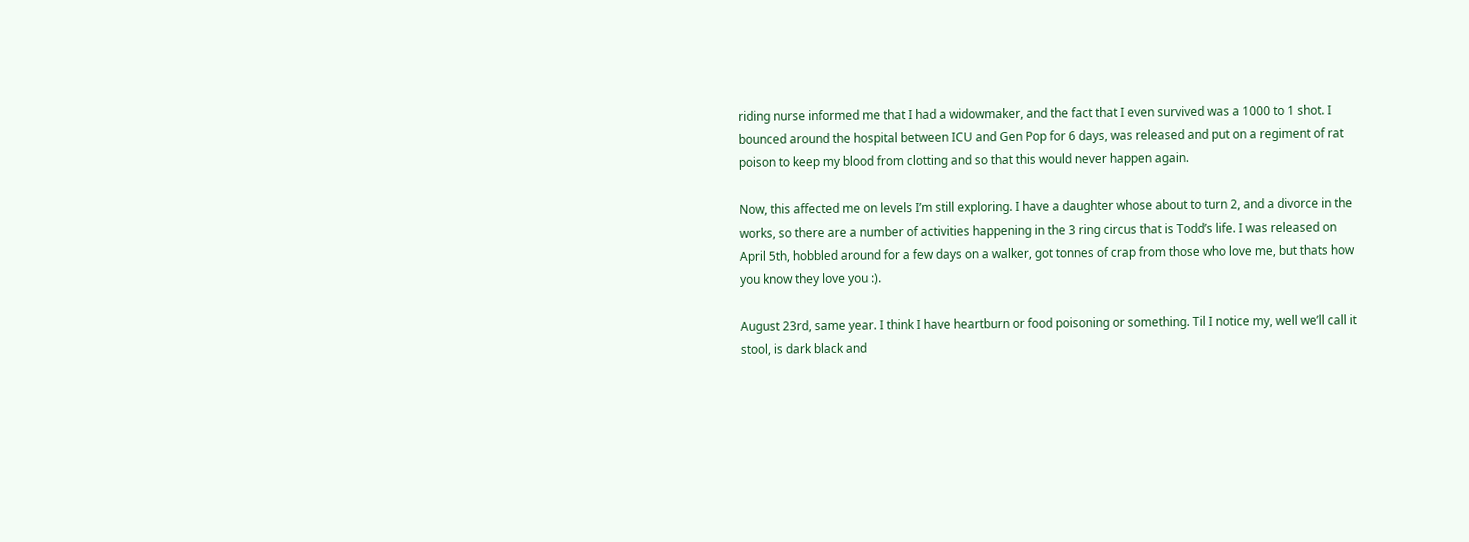riding nurse informed me that I had a widowmaker, and the fact that I even survived was a 1000 to 1 shot. I bounced around the hospital between ICU and Gen Pop for 6 days, was released and put on a regiment of rat poison to keep my blood from clotting and so that this would never happen again.

Now, this affected me on levels I’m still exploring. I have a daughter whose about to turn 2, and a divorce in the works, so there are a number of activities happening in the 3 ring circus that is Todd’s life. I was released on April 5th, hobbled around for a few days on a walker, got tonnes of crap from those who love me, but thats how you know they love you :).

August 23rd, same year. I think I have heartburn or food poisoning or something. Til I notice my, well we’ll call it stool, is dark black and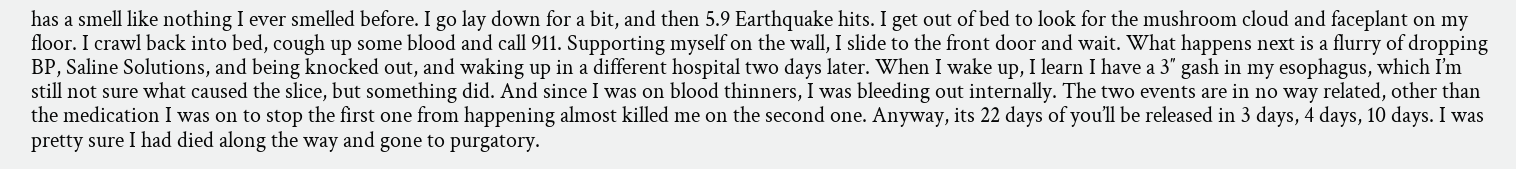has a smell like nothing I ever smelled before. I go lay down for a bit, and then 5.9 Earthquake hits. I get out of bed to look for the mushroom cloud and faceplant on my floor. I crawl back into bed, cough up some blood and call 911. Supporting myself on the wall, I slide to the front door and wait. What happens next is a flurry of dropping BP, Saline Solutions, and being knocked out, and waking up in a different hospital two days later. When I wake up, I learn I have a 3″ gash in my esophagus, which I’m still not sure what caused the slice, but something did. And since I was on blood thinners, I was bleeding out internally. The two events are in no way related, other than the medication I was on to stop the first one from happening almost killed me on the second one. Anyway, its 22 days of you’ll be released in 3 days, 4 days, 10 days. I was pretty sure I had died along the way and gone to purgatory.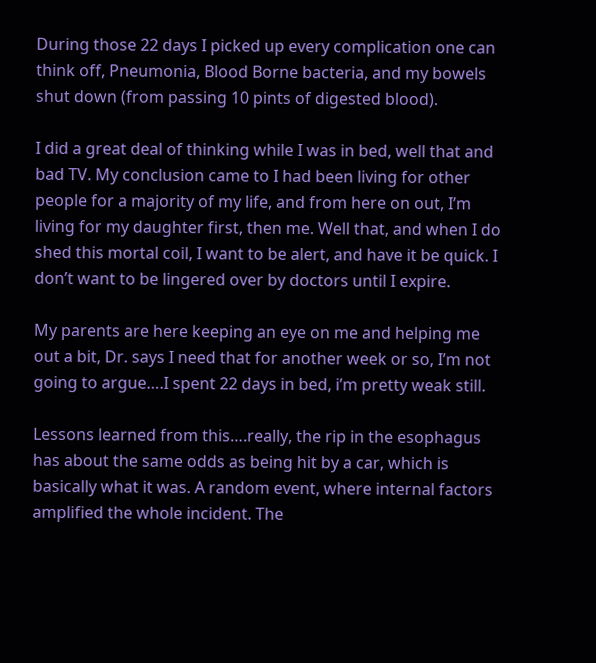During those 22 days I picked up every complication one can think off, Pneumonia, Blood Borne bacteria, and my bowels shut down (from passing 10 pints of digested blood).

I did a great deal of thinking while I was in bed, well that and bad TV. My conclusion came to I had been living for other people for a majority of my life, and from here on out, I’m living for my daughter first, then me. Well that, and when I do shed this mortal coil, I want to be alert, and have it be quick. I don’t want to be lingered over by doctors until I expire.

My parents are here keeping an eye on me and helping me out a bit, Dr. says I need that for another week or so, I’m not going to argue….I spent 22 days in bed, i’m pretty weak still.

Lessons learned from this….really, the rip in the esophagus has about the same odds as being hit by a car, which is basically what it was. A random event, where internal factors amplified the whole incident. The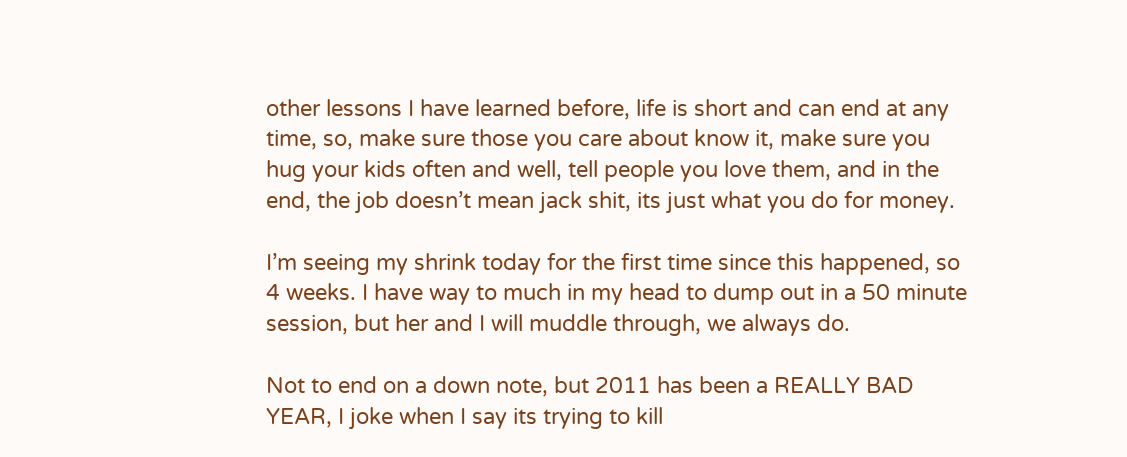other lessons I have learned before, life is short and can end at any time, so, make sure those you care about know it, make sure you hug your kids often and well, tell people you love them, and in the end, the job doesn’t mean jack shit, its just what you do for money.

I’m seeing my shrink today for the first time since this happened, so 4 weeks. I have way to much in my head to dump out in a 50 minute session, but her and I will muddle through, we always do.

Not to end on a down note, but 2011 has been a REALLY BAD YEAR, I joke when I say its trying to kill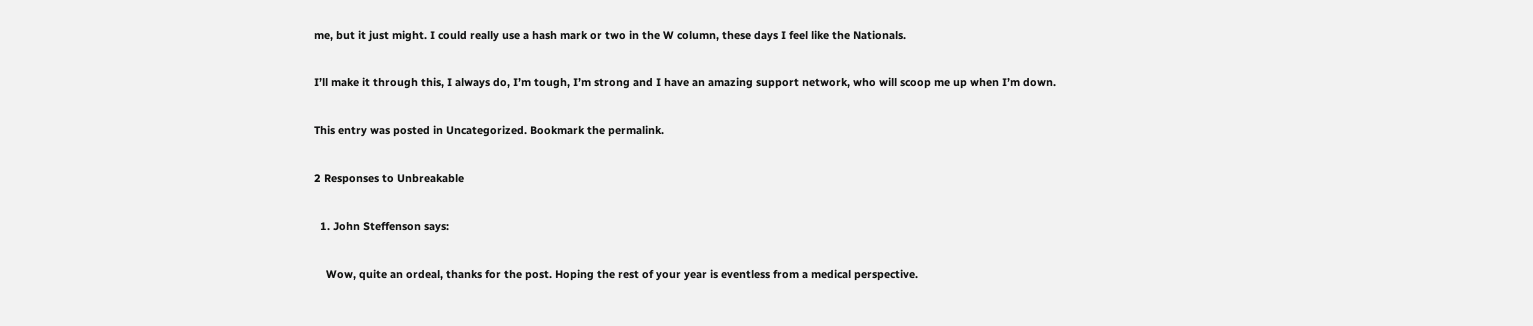me, but it just might. I could really use a hash mark or two in the W column, these days I feel like the Nationals.

I’ll make it through this, I always do, I’m tough, I’m strong and I have an amazing support network, who will scoop me up when I’m down.

This entry was posted in Uncategorized. Bookmark the permalink.

2 Responses to Unbreakable

  1. John Steffenson says:

    Wow, quite an ordeal, thanks for the post. Hoping the rest of your year is eventless from a medical perspective.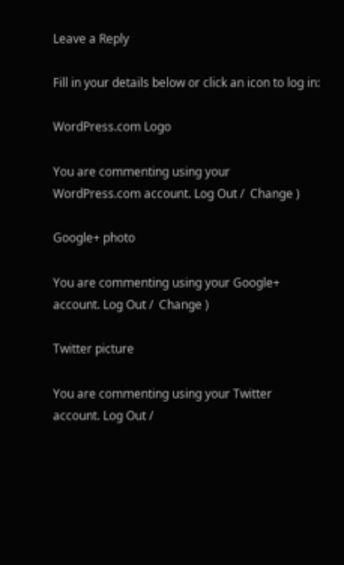Leave a Reply

Fill in your details below or click an icon to log in:

WordPress.com Logo

You are commenting using your WordPress.com account. Log Out /  Change )

Google+ photo

You are commenting using your Google+ account. Log Out /  Change )

Twitter picture

You are commenting using your Twitter account. Log Out /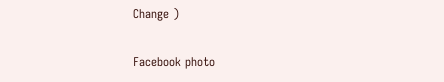Change )

Facebook photo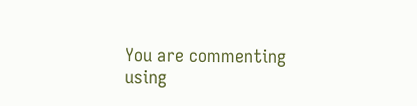You are commenting using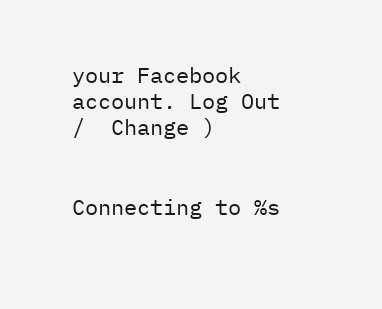your Facebook account. Log Out /  Change )


Connecting to %s